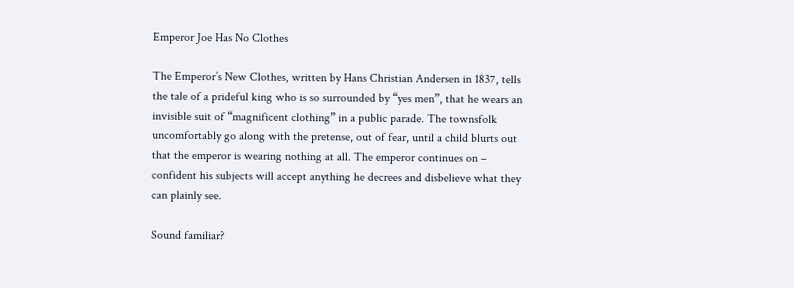Emperor Joe Has No Clothes

The Emperor’s New Clothes, written by Hans Christian Andersen in 1837, tells the tale of a prideful king who is so surrounded by “yes men”, that he wears an invisible suit of “magnificent clothing” in a public parade. The townsfolk uncomfortably go along with the pretense, out of fear, until a child blurts out that the emperor is wearing nothing at all. The emperor continues on – confident his subjects will accept anything he decrees and disbelieve what they can plainly see.

Sound familiar?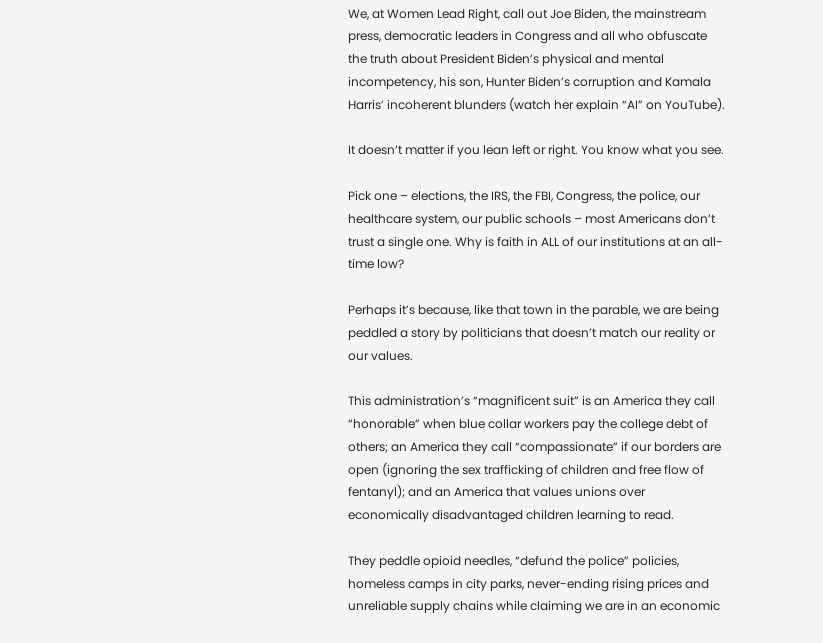We, at Women Lead Right, call out Joe Biden, the mainstream press, democratic leaders in Congress and all who obfuscate the truth about President Biden’s physical and mental incompetency, his son, Hunter Biden’s corruption and Kamala Harris’ incoherent blunders (watch her explain “AI” on YouTube).

It doesn’t matter if you lean left or right. You know what you see.

Pick one – elections, the IRS, the FBI, Congress, the police, our healthcare system, our public schools – most Americans don’t trust a single one. Why is faith in ALL of our institutions at an all-time low?

Perhaps it’s because, like that town in the parable, we are being peddled a story by politicians that doesn’t match our reality or our values.

This administration’s “magnificent suit” is an America they call “honorable” when blue collar workers pay the college debt of others; an America they call “compassionate” if our borders are open (ignoring the sex trafficking of children and free flow of fentanyl); and an America that values unions over economically disadvantaged children learning to read.

They peddle opioid needles, “defund the police” policies, homeless camps in city parks, never-ending rising prices and unreliable supply chains while claiming we are in an economic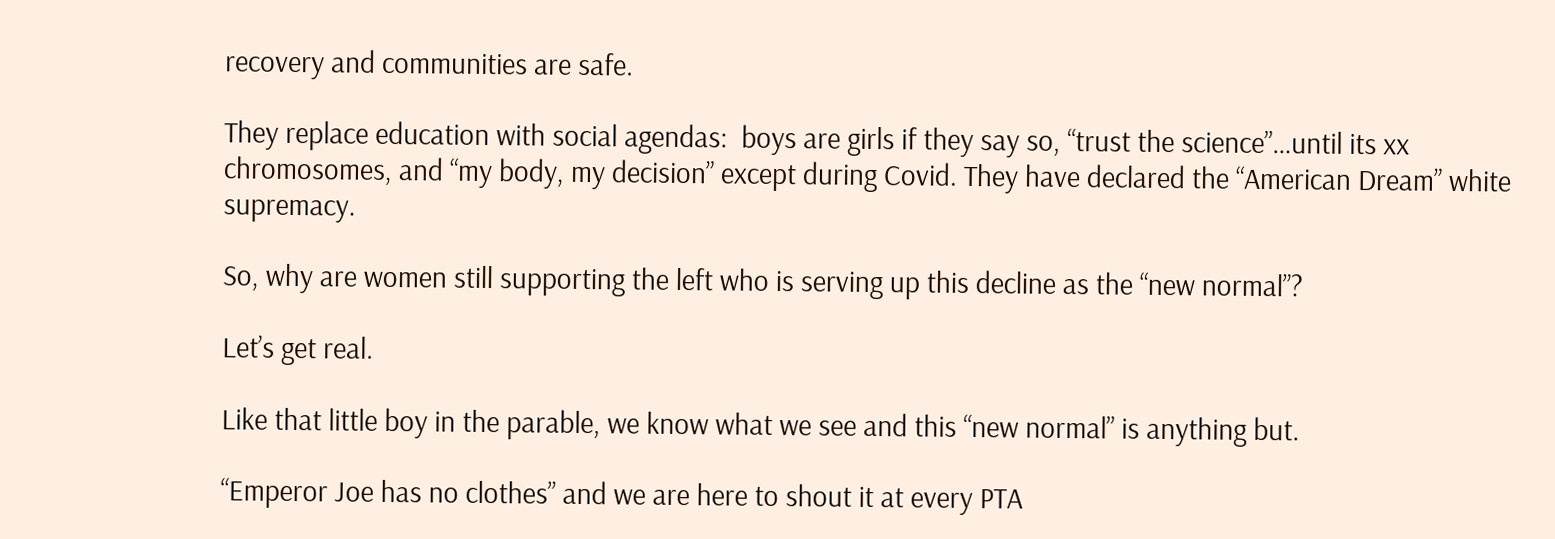recovery and communities are safe.

They replace education with social agendas:  boys are girls if they say so, “trust the science”…until its xx chromosomes, and “my body, my decision” except during Covid. They have declared the “American Dream” white supremacy.

So, why are women still supporting the left who is serving up this decline as the “new normal”?

Let’s get real.

Like that little boy in the parable, we know what we see and this “new normal” is anything but.

“Emperor Joe has no clothes” and we are here to shout it at every PTA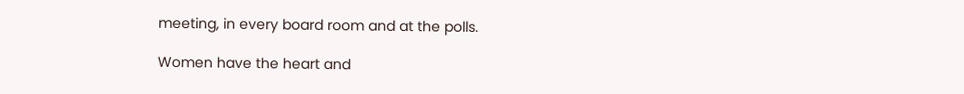meeting, in every board room and at the polls.

Women have the heart and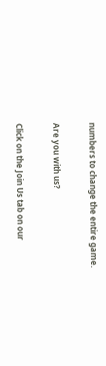numbers to change the entire game.

Are you with us?

Click on the Join Us tab on our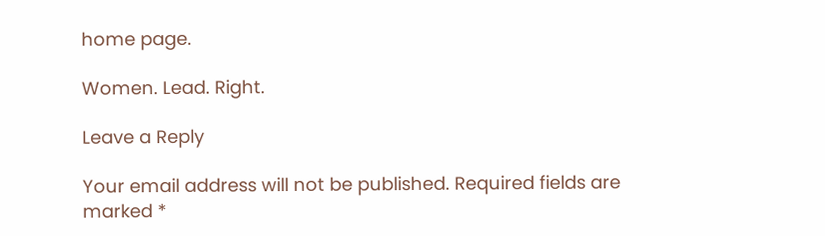home page.

Women. Lead. Right.

Leave a Reply

Your email address will not be published. Required fields are marked *